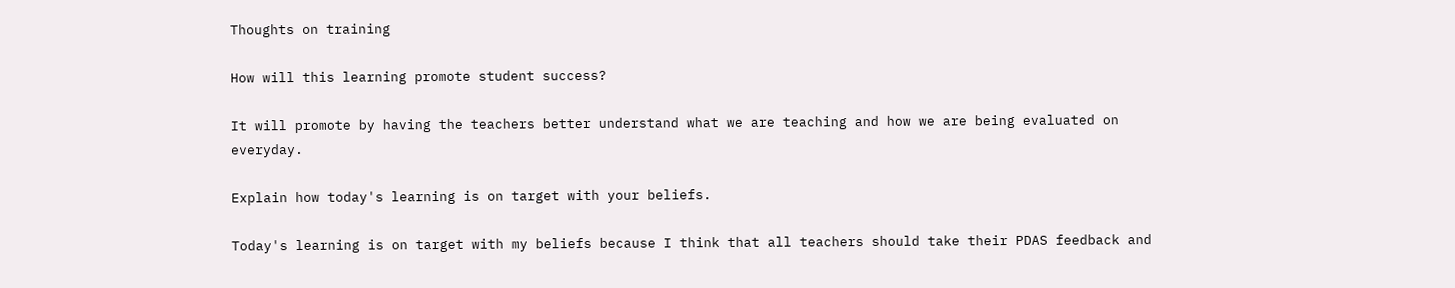Thoughts on training

How will this learning promote student success?

It will promote by having the teachers better understand what we are teaching and how we are being evaluated on everyday.

Explain how today's learning is on target with your beliefs.

Today's learning is on target with my beliefs because I think that all teachers should take their PDAS feedback and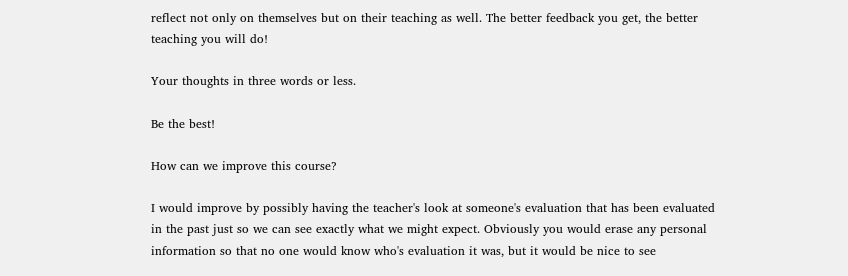reflect not only on themselves but on their teaching as well. The better feedback you get, the better teaching you will do!

Your thoughts in three words or less.

Be the best!

How can we improve this course?

I would improve by possibly having the teacher's look at someone's evaluation that has been evaluated in the past just so we can see exactly what we might expect. Obviously you would erase any personal information so that no one would know who's evaluation it was, but it would be nice to see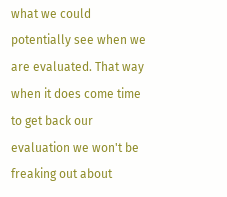what we could potentially see when we are evaluated. That way when it does come time to get back our evaluation we won't be freaking out about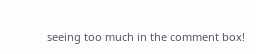seeing too much in the comment box!